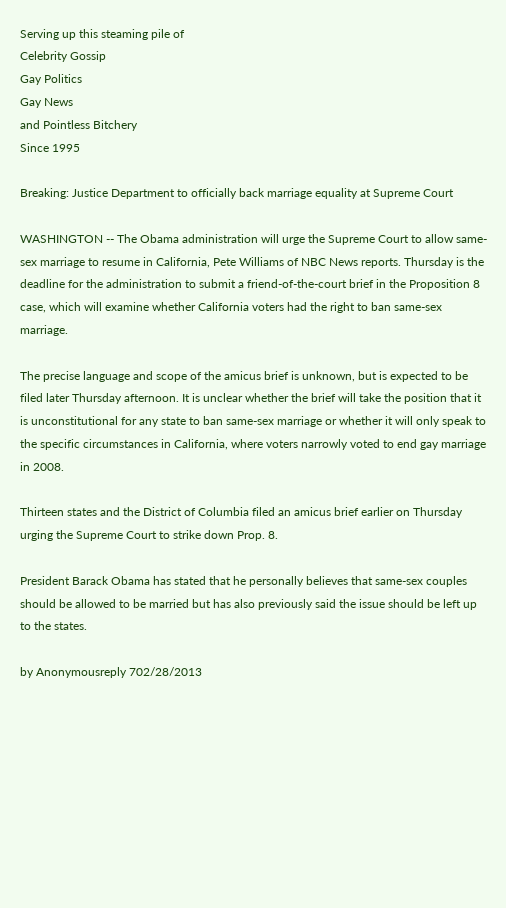Serving up this steaming pile of
Celebrity Gossip
Gay Politics
Gay News
and Pointless Bitchery
Since 1995

Breaking: Justice Department to officially back marriage equality at Supreme Court

WASHINGTON -- The Obama administration will urge the Supreme Court to allow same-sex marriage to resume in California, Pete Williams of NBC News reports. Thursday is the deadline for the administration to submit a friend-of-the-court brief in the Proposition 8 case, which will examine whether California voters had the right to ban same-sex marriage.

The precise language and scope of the amicus brief is unknown, but is expected to be filed later Thursday afternoon. It is unclear whether the brief will take the position that it is unconstitutional for any state to ban same-sex marriage or whether it will only speak to the specific circumstances in California, where voters narrowly voted to end gay marriage in 2008.

Thirteen states and the District of Columbia filed an amicus brief earlier on Thursday urging the Supreme Court to strike down Prop. 8.

President Barack Obama has stated that he personally believes that same-sex couples should be allowed to be married but has also previously said the issue should be left up to the states.

by Anonymousreply 702/28/2013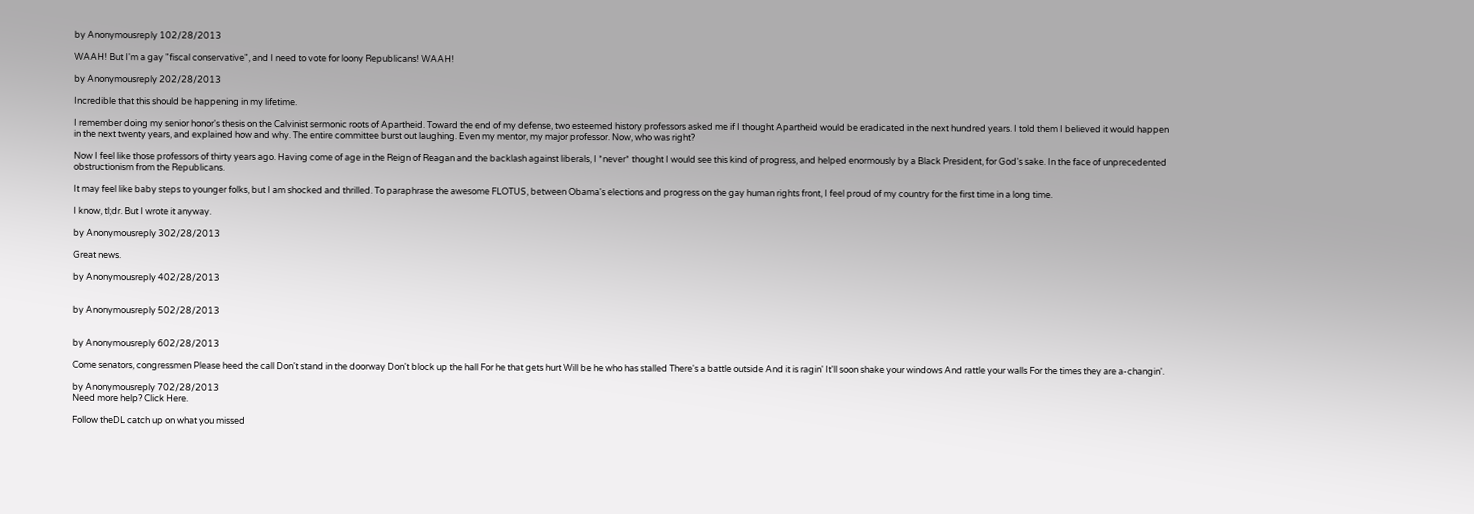by Anonymousreply 102/28/2013

WAAH! But I'm a gay "fiscal conservative", and I need to vote for loony Republicans! WAAH!

by Anonymousreply 202/28/2013

Incredible that this should be happening in my lifetime.

I remember doing my senior honor's thesis on the Calvinist sermonic roots of Apartheid. Toward the end of my defense, two esteemed history professors asked me if I thought Apartheid would be eradicated in the next hundred years. I told them I believed it would happen in the next twenty years, and explained how and why. The entire committee burst out laughing. Even my mentor, my major professor. Now, who was right?

Now I feel like those professors of thirty years ago. Having come of age in the Reign of Reagan and the backlash against liberals, I *never* thought I would see this kind of progress, and helped enormously by a Black President, for God's sake. In the face of unprecedented obstructionism from the Republicans.

It may feel like baby steps to younger folks, but I am shocked and thrilled. To paraphrase the awesome FLOTUS, between Obama's elections and progress on the gay human rights front, I feel proud of my country for the first time in a long time.

I know, tl;dr. But I wrote it anyway.

by Anonymousreply 302/28/2013

Great news.

by Anonymousreply 402/28/2013


by Anonymousreply 502/28/2013


by Anonymousreply 602/28/2013

Come senators, congressmen Please heed the call Don't stand in the doorway Don't block up the hall For he that gets hurt Will be he who has stalled There's a battle outside And it is ragin' It'll soon shake your windows And rattle your walls For the times they are a-changin'.

by Anonymousreply 702/28/2013
Need more help? Click Here.

Follow theDL catch up on what you missed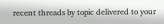recent threads by topic delivered to your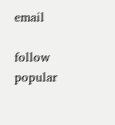email

follow popular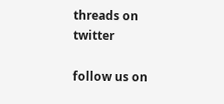threads on twitter

follow us on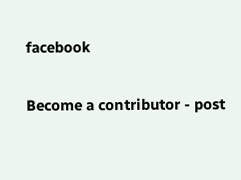facebook

Become a contributor - post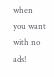when you want with no ads!